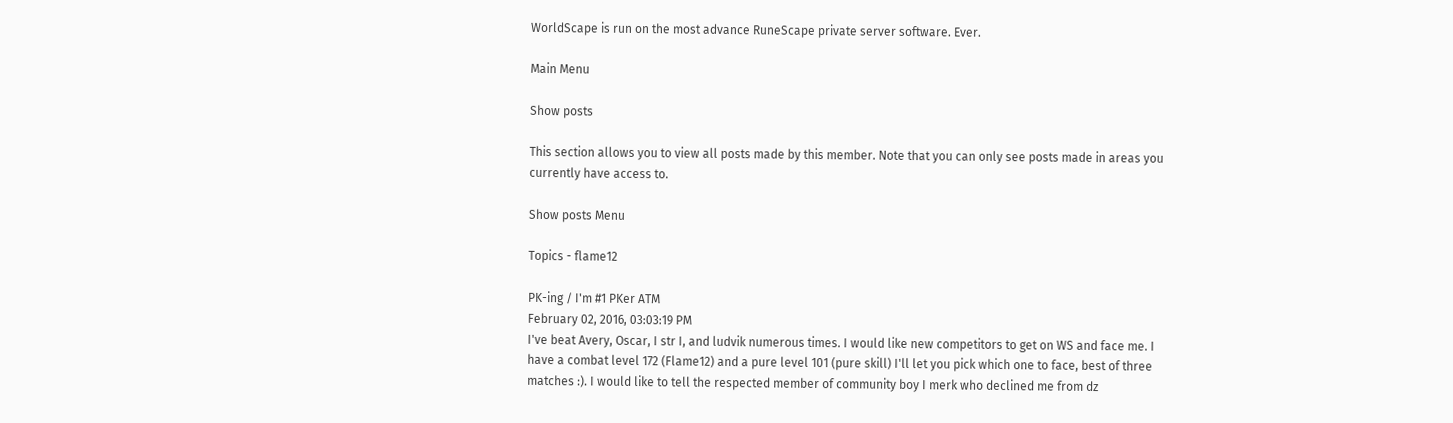WorldScape is run on the most advance RuneScape private server software. Ever.

Main Menu

Show posts

This section allows you to view all posts made by this member. Note that you can only see posts made in areas you currently have access to.

Show posts Menu

Topics - flame12

PK-ing / I'm #1 PKer ATM
February 02, 2016, 03:03:19 PM
I've beat Avery, Oscar, I str I, and ludvik numerous times. I would like new competitors to get on WS and face me. I have a combat level 172 (Flame12) and a pure level 101 (pure skill) I'll let you pick which one to face, best of three matches :). I would like to tell the respected member of community boy I merk who declined me from dz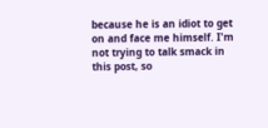because he is an idiot to get on and face me himself. I'm not trying to talk smack in this post, so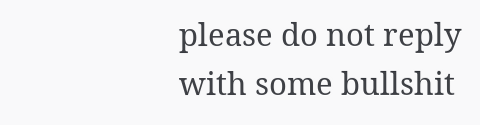please do not reply with some bullshit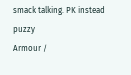smack talking. PK instead puzzy
Armour /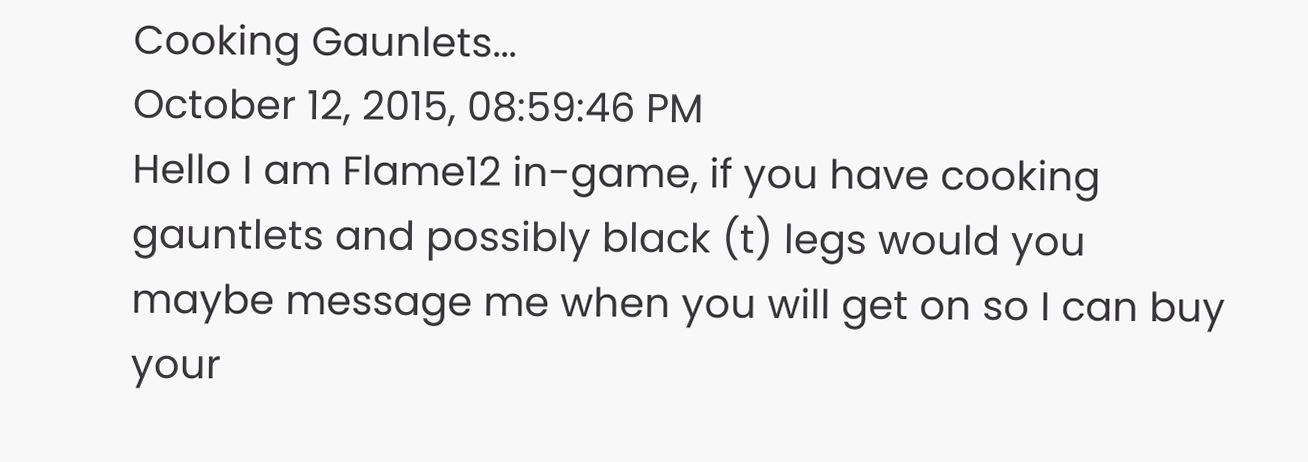Cooking Gaunlets...
October 12, 2015, 08:59:46 PM
Hello I am Flame12 in-game, if you have cooking gauntlets and possibly black (t) legs would you maybe message me when you will get on so I can buy your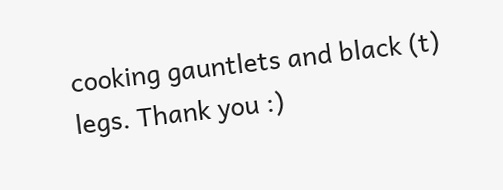cooking gauntlets and black (t) legs. Thank you :)